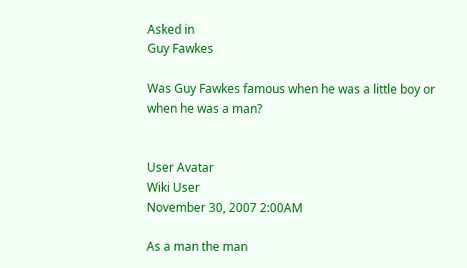Asked in
Guy Fawkes

Was Guy Fawkes famous when he was a little boy or when he was a man?


User Avatar
Wiki User
November 30, 2007 2:00AM

As a man the man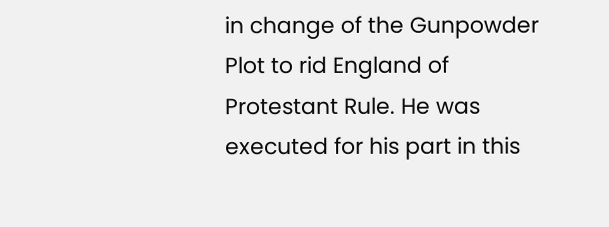in change of the Gunpowder Plot to rid England of Protestant Rule. He was executed for his part in this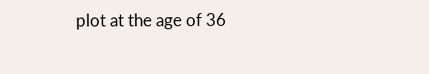plot at the age of 36